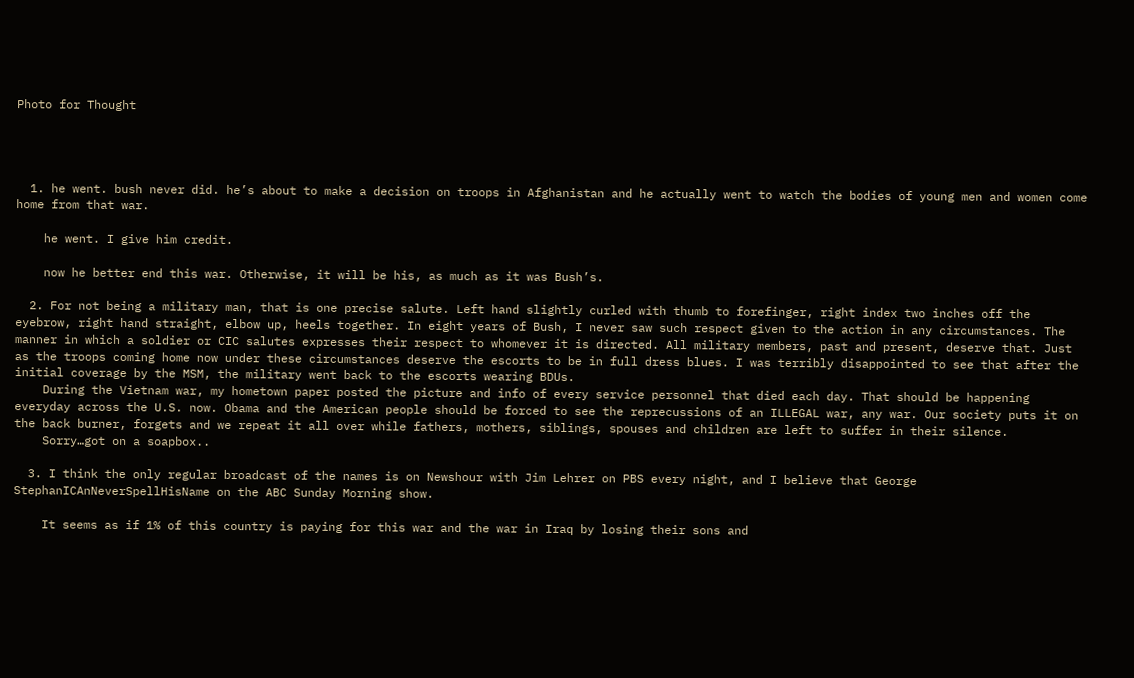Photo for Thought




  1. he went. bush never did. he’s about to make a decision on troops in Afghanistan and he actually went to watch the bodies of young men and women come home from that war.

    he went. I give him credit.

    now he better end this war. Otherwise, it will be his, as much as it was Bush’s.

  2. For not being a military man, that is one precise salute. Left hand slightly curled with thumb to forefinger, right index two inches off the eyebrow, right hand straight, elbow up, heels together. In eight years of Bush, I never saw such respect given to the action in any circumstances. The manner in which a soldier or CIC salutes expresses their respect to whomever it is directed. All military members, past and present, deserve that. Just as the troops coming home now under these circumstances deserve the escorts to be in full dress blues. I was terribly disappointed to see that after the initial coverage by the MSM, the military went back to the escorts wearing BDUs.
    During the Vietnam war, my hometown paper posted the picture and info of every service personnel that died each day. That should be happening everyday across the U.S. now. Obama and the American people should be forced to see the reprecussions of an ILLEGAL war, any war. Our society puts it on the back burner, forgets and we repeat it all over while fathers, mothers, siblings, spouses and children are left to suffer in their silence.
    Sorry…got on a soapbox..

  3. I think the only regular broadcast of the names is on Newshour with Jim Lehrer on PBS every night, and I believe that George StephanICAnNeverSpellHisName on the ABC Sunday Morning show.

    It seems as if 1% of this country is paying for this war and the war in Iraq by losing their sons and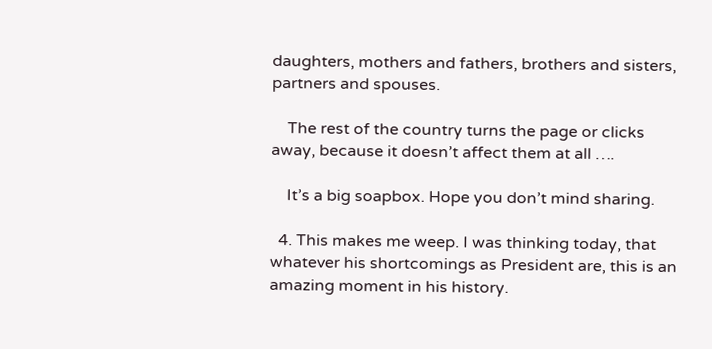daughters, mothers and fathers, brothers and sisters, partners and spouses.

    The rest of the country turns the page or clicks away, because it doesn’t affect them at all ….

    It’s a big soapbox. Hope you don’t mind sharing.

  4. This makes me weep. I was thinking today, that whatever his shortcomings as President are, this is an amazing moment in his history.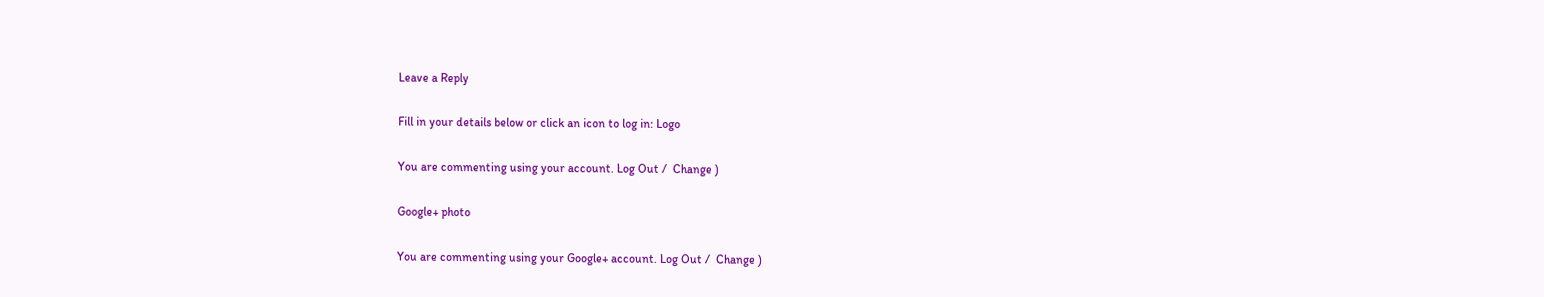Leave a Reply

Fill in your details below or click an icon to log in: Logo

You are commenting using your account. Log Out /  Change )

Google+ photo

You are commenting using your Google+ account. Log Out /  Change )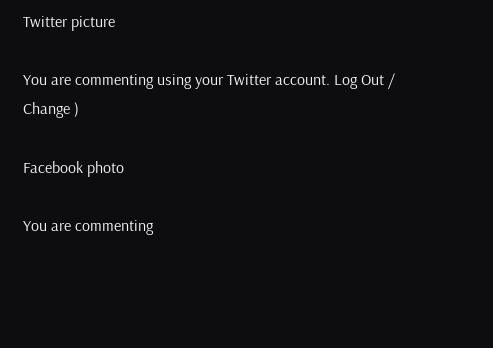Twitter picture

You are commenting using your Twitter account. Log Out /  Change )

Facebook photo

You are commenting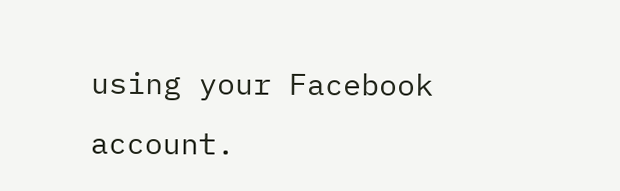using your Facebook account.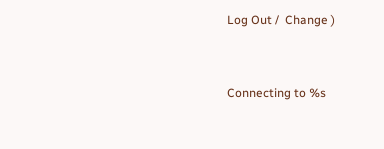Log Out /  Change )


Connecting to %s